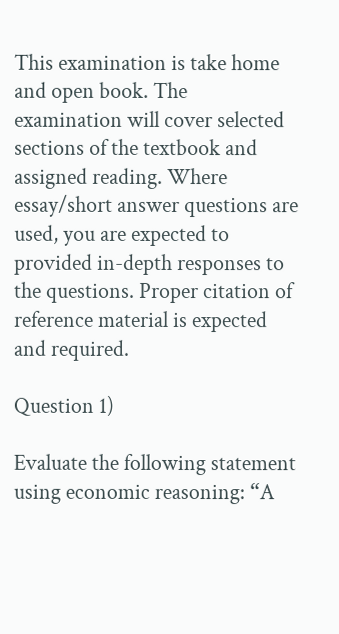This examination is take home and open book. The examination will cover selected sections of the textbook and assigned reading. Where essay/short answer questions are used, you are expected to provided in-depth responses to the questions. Proper citation of reference material is expected and required.

Question 1)

Evaluate the following statement using economic reasoning: “A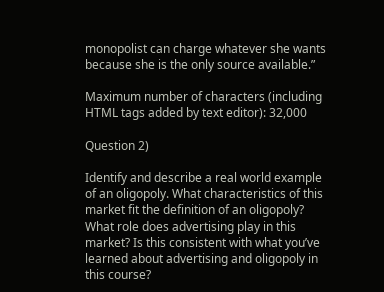monopolist can charge whatever she wants because she is the only source available.”

Maximum number of characters (including HTML tags added by text editor): 32,000

Question 2)

Identify and describe a real world example of an oligopoly. What characteristics of this market fit the definition of an oligopoly? What role does advertising play in this market? Is this consistent with what you’ve learned about advertising and oligopoly in this course?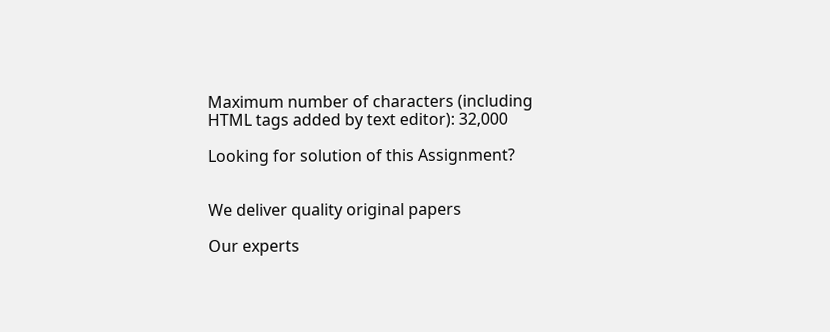Maximum number of characters (including HTML tags added by text editor): 32,000

Looking for solution of this Assignment?


We deliver quality original papers

Our experts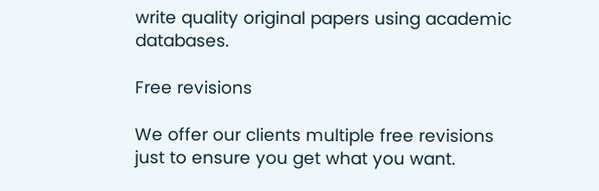write quality original papers using academic databases.

Free revisions

We offer our clients multiple free revisions just to ensure you get what you want.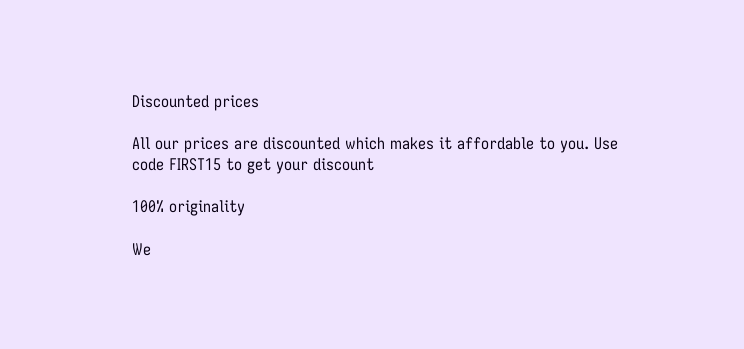Discounted prices

All our prices are discounted which makes it affordable to you. Use code FIRST15 to get your discount

100% originality

We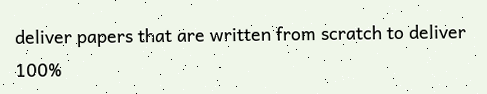deliver papers that are written from scratch to deliver 100%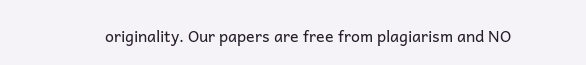originality. Our papers are free from plagiarism and NO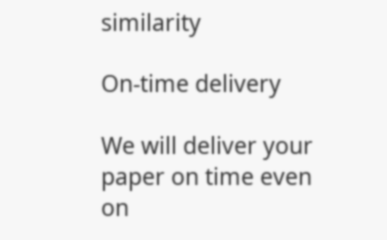similarity

On-time delivery

We will deliver your paper on time even on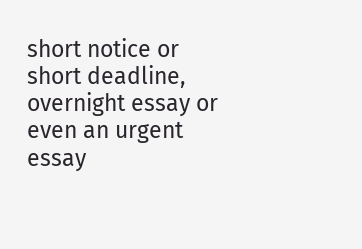short notice or  short deadline, overnight essay or even an urgent essay